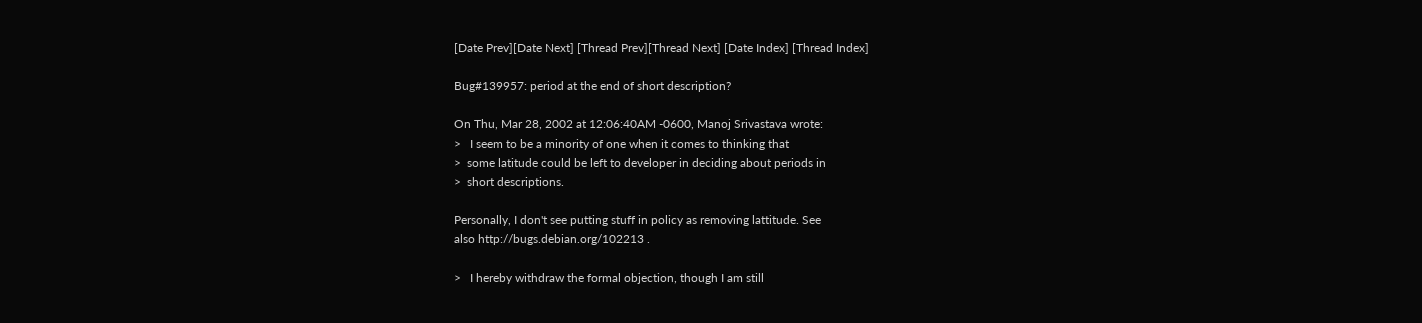[Date Prev][Date Next] [Thread Prev][Thread Next] [Date Index] [Thread Index]

Bug#139957: period at the end of short description?

On Thu, Mar 28, 2002 at 12:06:40AM -0600, Manoj Srivastava wrote:
>   I seem to be a minority of one when it comes to thinking that
>  some latitude could be left to developer in deciding about periods in
>  short descriptions.

Personally, I don't see putting stuff in policy as removing lattitude. See
also http://bugs.debian.org/102213 .

>   I hereby withdraw the formal objection, though I am still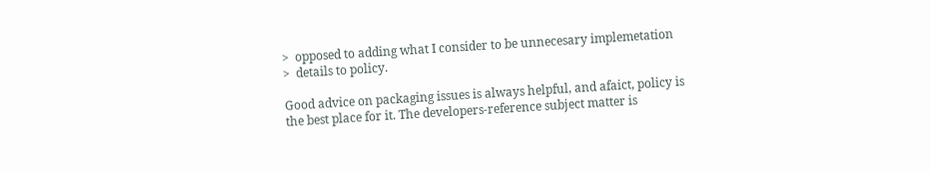>  opposed to adding what I consider to be unnecesary implemetation
>  details to policy.

Good advice on packaging issues is always helpful, and afaict, policy is
the best place for it. The developers-reference subject matter is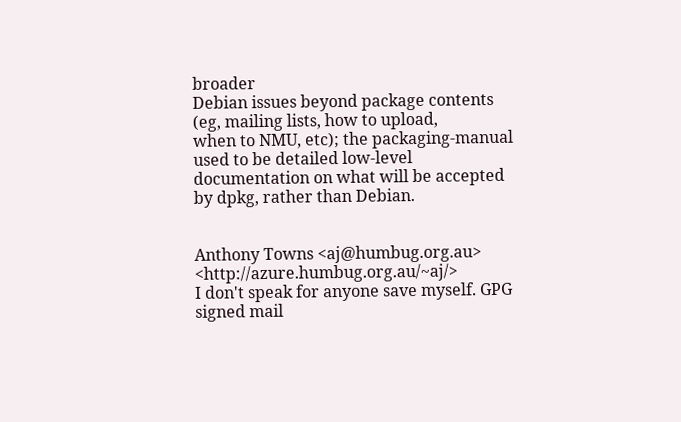broader
Debian issues beyond package contents (eg, mailing lists, how to upload,
when to NMU, etc); the packaging-manual used to be detailed low-level
documentation on what will be accepted by dpkg, rather than Debian.


Anthony Towns <aj@humbug.org.au> <http://azure.humbug.org.au/~aj/>
I don't speak for anyone save myself. GPG signed mail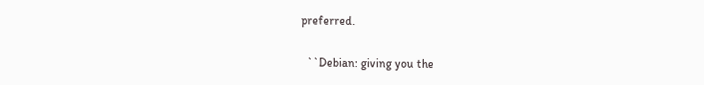preferred.

  ``Debian: giving you the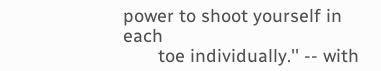power to shoot yourself in each
       toe individually.'' -- with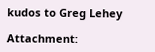kudos to Greg Lehey

Attachment: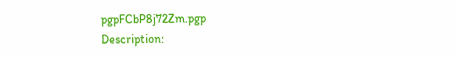pgpFCbP8j72Zm.pgp
Description: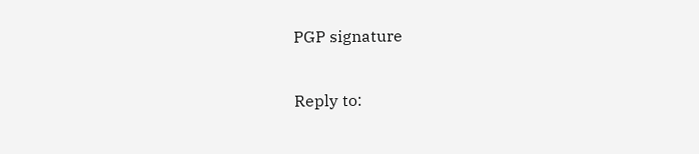PGP signature

Reply to: